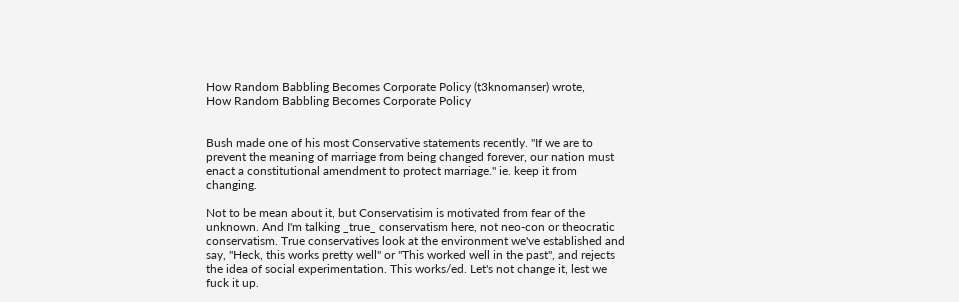How Random Babbling Becomes Corporate Policy (t3knomanser) wrote,
How Random Babbling Becomes Corporate Policy


Bush made one of his most Conservative statements recently. "If we are to prevent the meaning of marriage from being changed forever, our nation must enact a constitutional amendment to protect marriage." ie. keep it from changing.

Not to be mean about it, but Conservatisim is motivated from fear of the unknown. And I'm talking _true_ conservatism here, not neo-con or theocratic conservatism. True conservatives look at the environment we've established and say, "Heck, this works pretty well" or "This worked well in the past", and rejects the idea of social experimentation. This works/ed. Let's not change it, lest we fuck it up.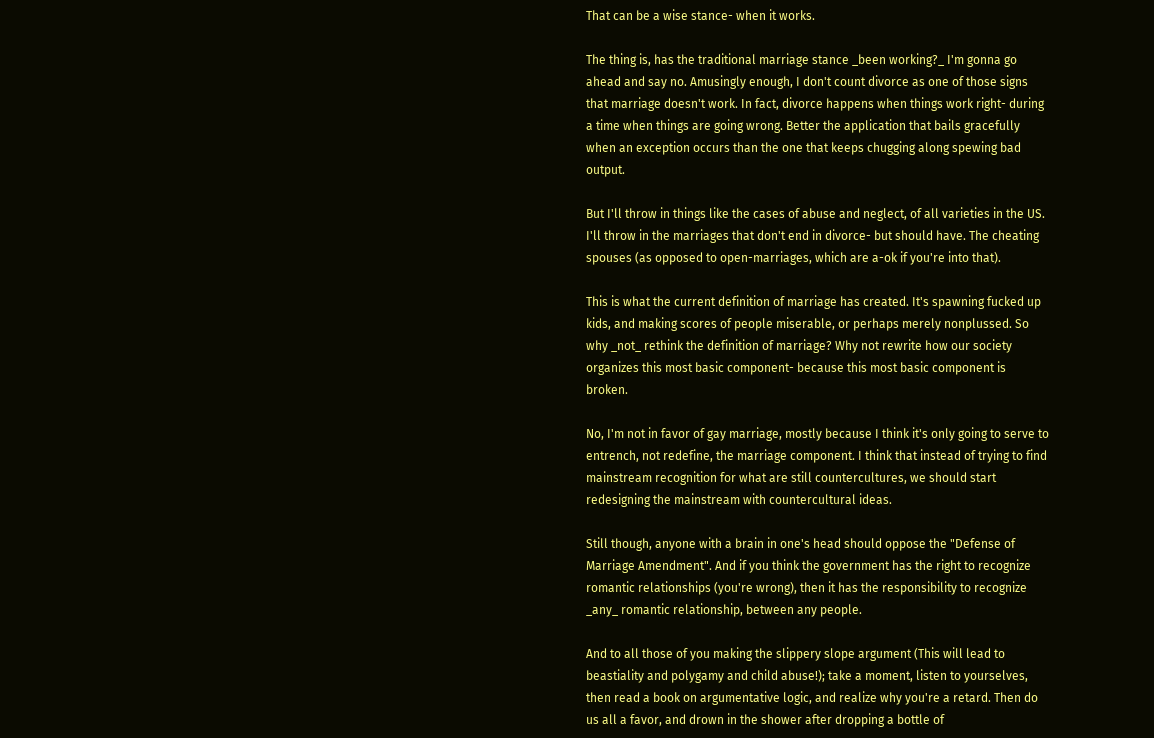That can be a wise stance- when it works.

The thing is, has the traditional marriage stance _been working?_ I'm gonna go ahead and say no. Amusingly enough, I don't count divorce as one of those signs that marriage doesn't work. In fact, divorce happens when things work right- during a time when things are going wrong. Better the application that bails gracefully when an exception occurs than the one that keeps chugging along spewing bad output.

But I'll throw in things like the cases of abuse and neglect, of all varieties in the US. I'll throw in the marriages that don't end in divorce- but should have. The cheating spouses (as opposed to open-marriages, which are a-ok if you're into that).

This is what the current definition of marriage has created. It's spawning fucked up kids, and making scores of people miserable, or perhaps merely nonplussed. So why _not_ rethink the definition of marriage? Why not rewrite how our society organizes this most basic component- because this most basic component is broken.

No, I'm not in favor of gay marriage, mostly because I think it's only going to serve to entrench, not redefine, the marriage component. I think that instead of trying to find mainstream recognition for what are still countercultures, we should start redesigning the mainstream with countercultural ideas.

Still though, anyone with a brain in one's head should oppose the "Defense of Marriage Amendment". And if you think the government has the right to recognize romantic relationships (you're wrong), then it has the responsibility to recognize _any_ romantic relationship, between any people.

And to all those of you making the slippery slope argument (This will lead to beastiality and polygamy and child abuse!); take a moment, listen to yourselves, then read a book on argumentative logic, and realize why you're a retard. Then do us all a favor, and drown in the shower after dropping a bottle of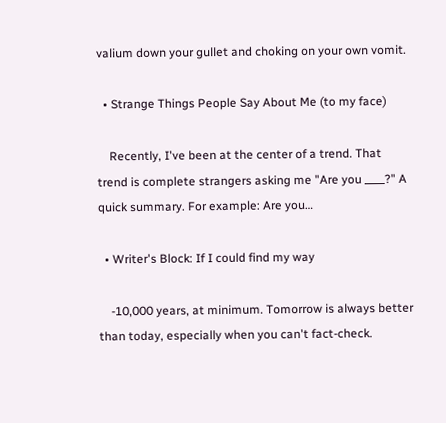valium down your gullet and choking on your own vomit.

  • Strange Things People Say About Me (to my face)

    Recently, I've been at the center of a trend. That trend is complete strangers asking me "Are you ____?" A quick summary. For example: Are you…

  • Writer's Block: If I could find my way

    -10,000 years, at minimum. Tomorrow is always better than today, especially when you can't fact-check.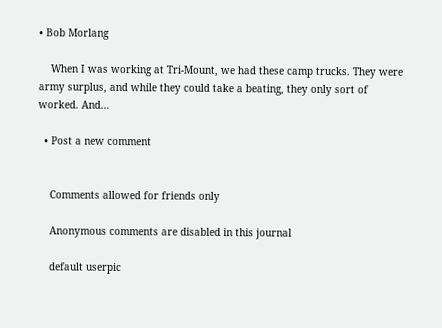• Bob Morlang

    When I was working at Tri-Mount, we had these camp trucks. They were army surplus, and while they could take a beating, they only sort of worked. And…

  • Post a new comment


    Comments allowed for friends only

    Anonymous comments are disabled in this journal

    default userpic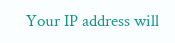Your IP address will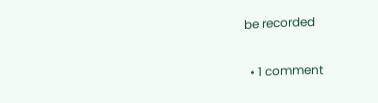be recorded

  • 1 comment